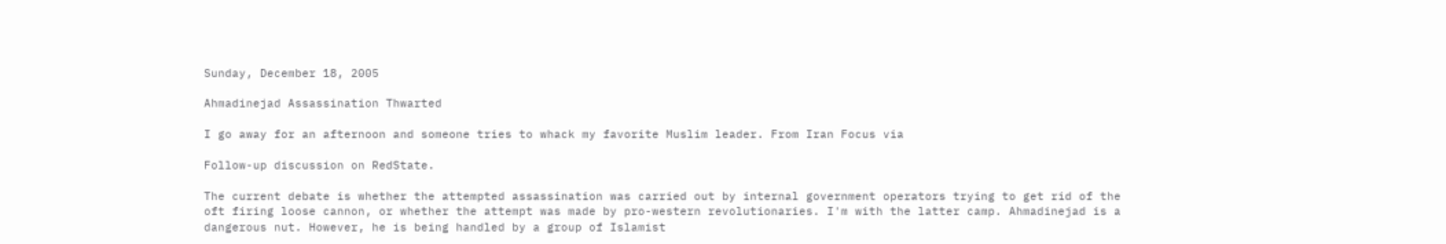Sunday, December 18, 2005

Ahmadinejad Assassination Thwarted

I go away for an afternoon and someone tries to whack my favorite Muslim leader. From Iran Focus via

Follow-up discussion on RedState.

The current debate is whether the attempted assassination was carried out by internal government operators trying to get rid of the oft firing loose cannon, or whether the attempt was made by pro-western revolutionaries. I'm with the latter camp. Ahmadinejad is a dangerous nut. However, he is being handled by a group of Islamist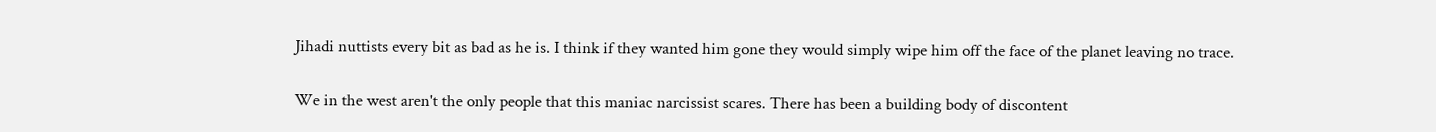Jihadi nuttists every bit as bad as he is. I think if they wanted him gone they would simply wipe him off the face of the planet leaving no trace.

We in the west aren't the only people that this maniac narcissist scares. There has been a building body of discontent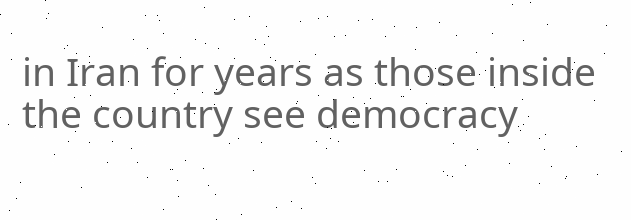in Iran for years as those inside the country see democracy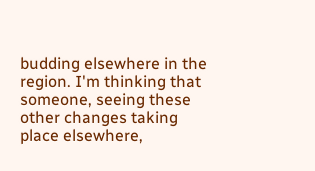budding elsewhere in the region. I'm thinking that someone, seeing these other changes taking place elsewhere,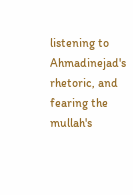listening to Ahmadinejad's rhetoric, and fearing the mullah's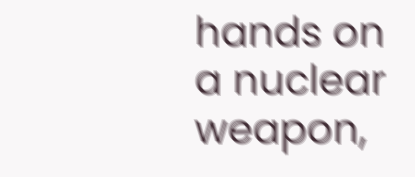hands on a nuclear weapon,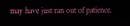may have just ran out of patience.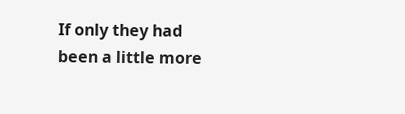If only they had been a little more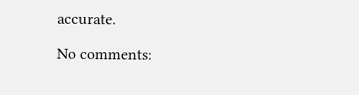accurate.

No comments: